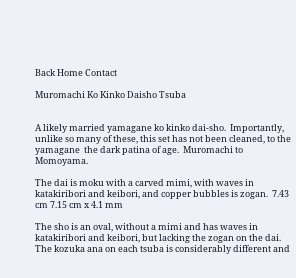Back Home Contact

Muromachi Ko Kinko Daisho Tsuba


A likely married yamagane ko kinko dai-sho.  Importantly, unlike so many of these, this set has not been cleaned, to the yamagane  the dark patina of age.  Muromachi to Momoyama.

The dai is moku with a carved mimi, with waves in katakiribori and keibori, and copper bubbles is zogan.  7.43 cm 7.15 cm x 4.1 mm

The sho is an oval, without a mimi and has waves in katakiribori and keibori, but lacking the zogan on the dai.  The kozuka ana on each tsuba is considerably different and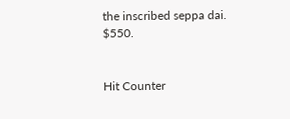the inscribed seppa dai.  $550.


Hit Counter